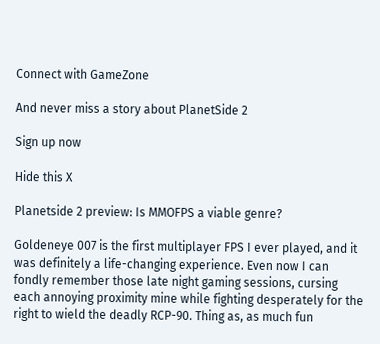Connect with GameZone

And never miss a story about PlanetSide 2

Sign up now

Hide this X

Planetside 2 preview: Is MMOFPS a viable genre?

Goldeneye 007 is the first multiplayer FPS I ever played, and it was definitely a life-changing experience. Even now I can fondly remember those late night gaming sessions, cursing each annoying proximity mine while fighting desperately for the right to wield the deadly RCP-90. Thing as, as much fun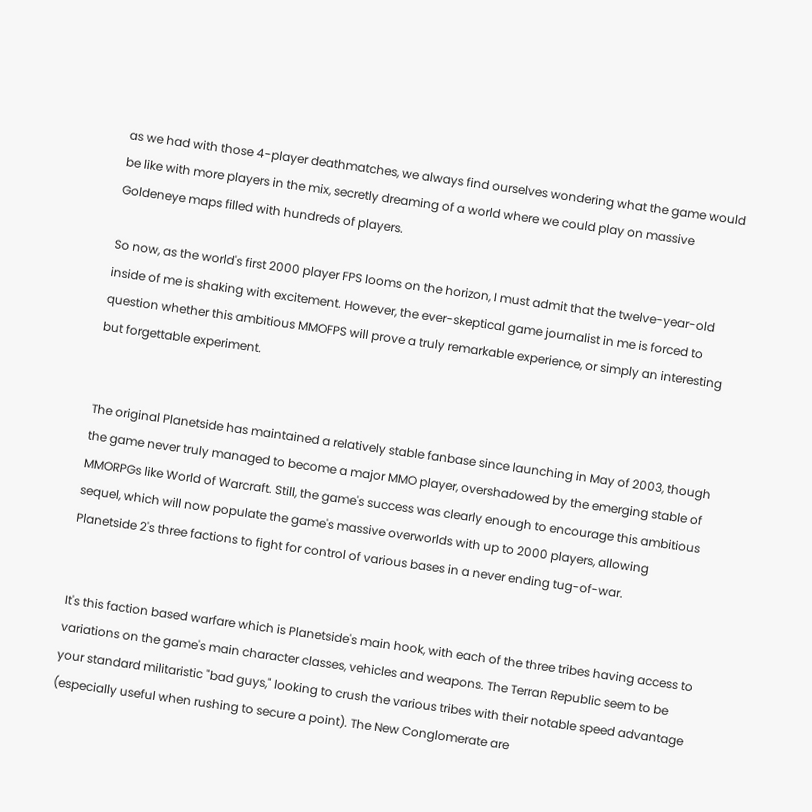as we had with those 4-player deathmatches, we always find ourselves wondering what the game would be like with more players in the mix, secretly dreaming of a world where we could play on massive Goldeneye maps filled with hundreds of players.

So now, as the world's first 2000 player FPS looms on the horizon, I must admit that the twelve-year-old inside of me is shaking with excitement. However, the ever-skeptical game journalist in me is forced to question whether this ambitious MMOFPS will prove a truly remarkable experience, or simply an interesting but forgettable experiment.


The original Planetside has maintained a relatively stable fanbase since launching in May of 2003, though the game never truly managed to become a major MMO player, overshadowed by the emerging stable of MMORPGs like World of Warcraft. Still, the game's success was clearly enough to encourage this ambitious sequel, which will now populate the game's massive overworlds with up to 2000 players, allowing Planetside 2's three factions to fight for control of various bases in a never ending tug-of-war.


It's this faction based warfare which is Planetside's main hook, with each of the three tribes having access to variations on the game's main character classes, vehicles and weapons. The Terran Republic seem to be your standard militaristic "bad guys," looking to crush the various tribes with their notable speed advantage (especially useful when rushing to secure a point). The New Conglomerate are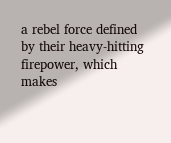a rebel force defined by their heavy-hitting firepower, which makes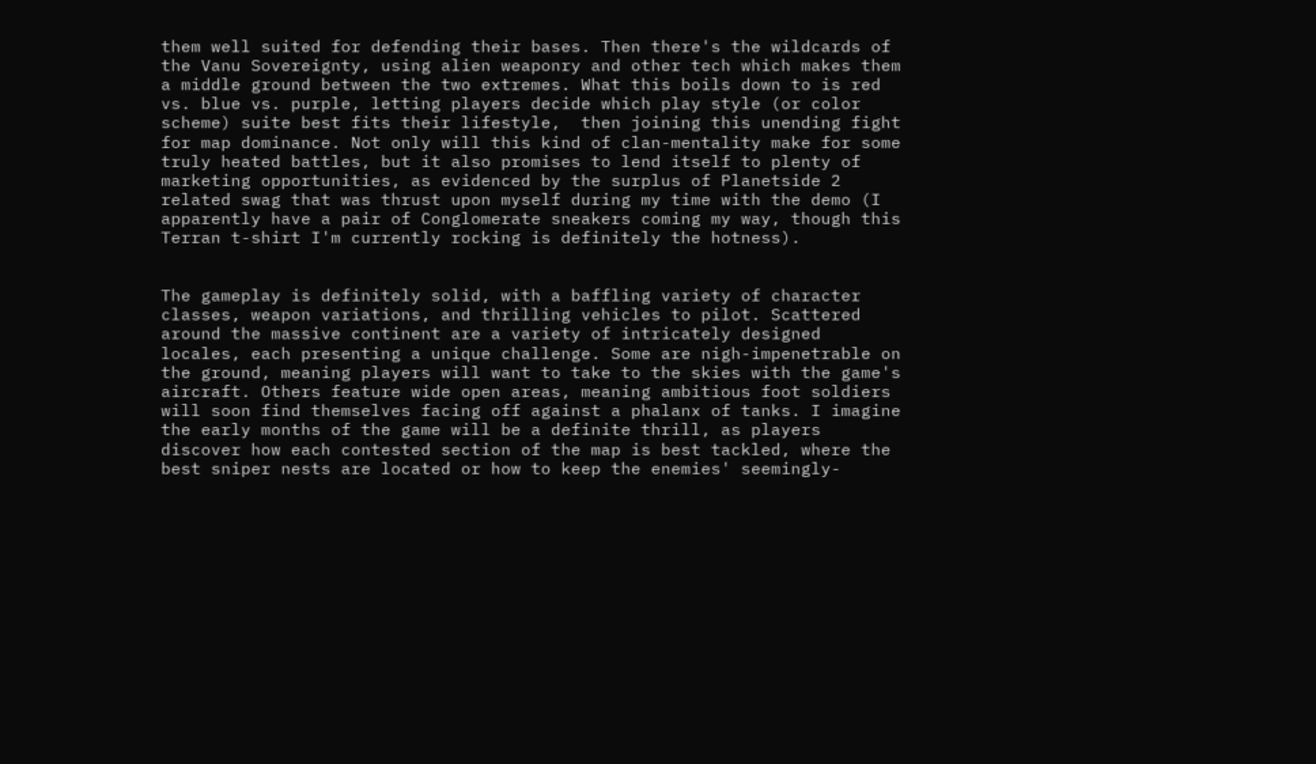them well suited for defending their bases. Then there's the wildcards of the Vanu Sovereignty, using alien weaponry and other tech which makes them a middle ground between the two extremes. What this boils down to is red vs. blue vs. purple, letting players decide which play style (or color scheme) suite best fits their lifestyle,  then joining this unending fight for map dominance. Not only will this kind of clan-mentality make for some truly heated battles, but it also promises to lend itself to plenty of marketing opportunities, as evidenced by the surplus of Planetside 2 related swag that was thrust upon myself during my time with the demo (I apparently have a pair of Conglomerate sneakers coming my way, though this Terran t-shirt I'm currently rocking is definitely the hotness).


The gameplay is definitely solid, with a baffling variety of character classes, weapon variations, and thrilling vehicles to pilot. Scattered around the massive continent are a variety of intricately designed locales, each presenting a unique challenge. Some are nigh-impenetrable on the ground, meaning players will want to take to the skies with the game's aircraft. Others feature wide open areas, meaning ambitious foot soldiers will soon find themselves facing off against a phalanx of tanks. I imagine the early months of the game will be a definite thrill, as players discover how each contested section of the map is best tackled, where the best sniper nests are located or how to keep the enemies' seemingly-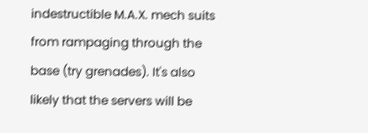indestructible M.A.X. mech suits from rampaging through the base (try grenades). It's also likely that the servers will be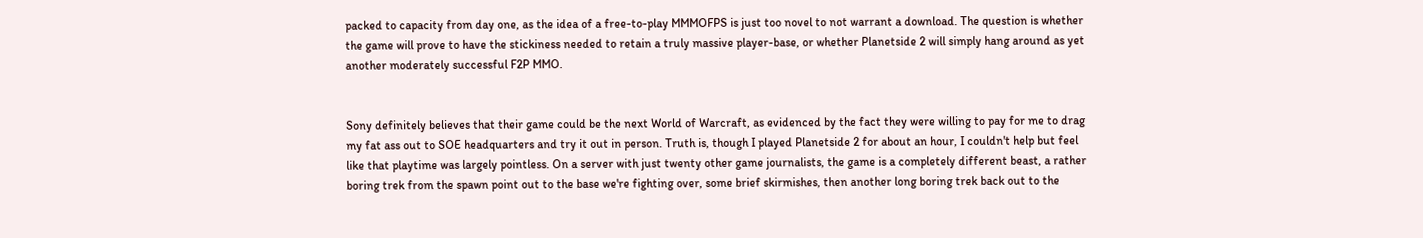packed to capacity from day one, as the idea of a free-to-play MMMOFPS is just too novel to not warrant a download. The question is whether the game will prove to have the stickiness needed to retain a truly massive player-base, or whether Planetside 2 will simply hang around as yet another moderately successful F2P MMO.


Sony definitely believes that their game could be the next World of Warcraft, as evidenced by the fact they were willing to pay for me to drag my fat ass out to SOE headquarters and try it out in person. Truth is, though I played Planetside 2 for about an hour, I couldn't help but feel like that playtime was largely pointless. On a server with just twenty other game journalists, the game is a completely different beast, a rather boring trek from the spawn point out to the base we're fighting over, some brief skirmishes, then another long boring trek back out to the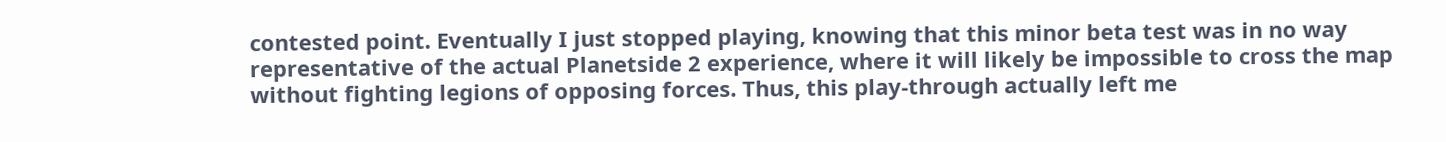contested point. Eventually I just stopped playing, knowing that this minor beta test was in no way representative of the actual Planetside 2 experience, where it will likely be impossible to cross the map without fighting legions of opposing forces. Thus, this play-through actually left me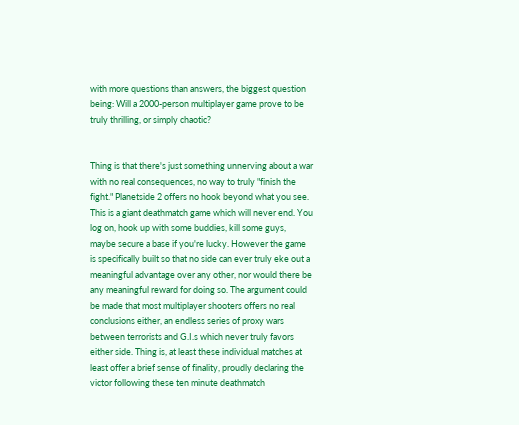with more questions than answers, the biggest question being: Will a 2000-person multiplayer game prove to be truly thrilling, or simply chaotic?


Thing is that there's just something unnerving about a war with no real consequences, no way to truly "finish the fight." Planetside 2 offers no hook beyond what you see. This is a giant deathmatch game which will never end. You log on, hook up with some buddies, kill some guys, maybe secure a base if you're lucky. However the game is specifically built so that no side can ever truly eke out a meaningful advantage over any other, nor would there be any meaningful reward for doing so. The argument could be made that most multiplayer shooters offers no real conclusions either, an endless series of proxy wars between terrorists and G.I.s which never truly favors either side. Thing is, at least these individual matches at least offer a brief sense of finality, proudly declaring the victor following these ten minute deathmatch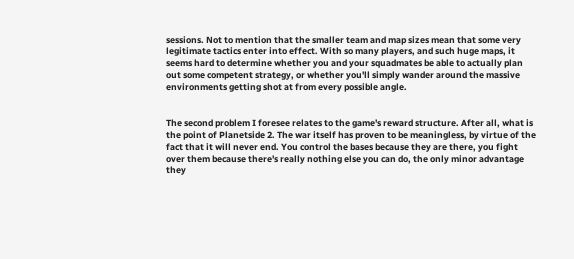sessions. Not to mention that the smaller team and map sizes mean that some very legitimate tactics enter into effect. With so many players, and such huge maps, it seems hard to determine whether you and your squadmates be able to actually plan out some competent strategy, or whether you'll simply wander around the massive environments getting shot at from every possible angle.


The second problem I foresee relates to the game's reward structure. After all, what is the point of Planetside 2. The war itself has proven to be meaningless, by virtue of the fact that it will never end. You control the bases because they are there, you fight over them because there's really nothing else you can do, the only minor advantage they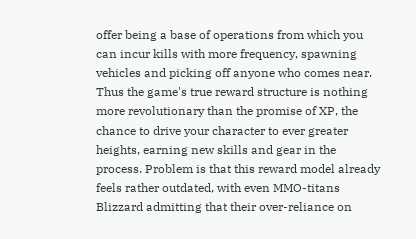offer being a base of operations from which you can incur kills with more frequency, spawning vehicles and picking off anyone who comes near. Thus the game's true reward structure is nothing more revolutionary than the promise of XP, the chance to drive your character to ever greater heights, earning new skills and gear in the process. Problem is that this reward model already feels rather outdated, with even MMO-titans Blizzard admitting that their over-reliance on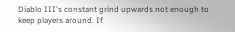Diablo III's constant grind upwards not enough to keep players around. If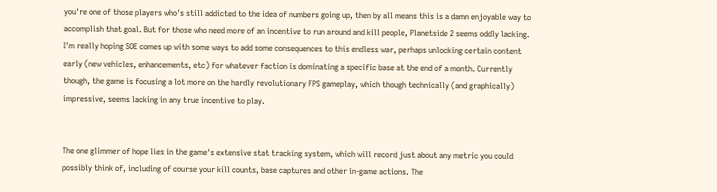you're one of those players who's still addicted to the idea of numbers going up, then by all means this is a damn enjoyable way to accomplish that goal. But for those who need more of an incentive to run around and kill people, Planetside 2 seems oddly lacking. I'm really hoping SOE comes up with some ways to add some consequences to this endless war, perhaps unlocking certain content early (new vehicles, enhancements, etc) for whatever faction is dominating a specific base at the end of a month. Currently though, the game is focusing a lot more on the hardly revolutionary FPS gameplay, which though technically (and graphically) impressive, seems lacking in any true incentive to play.


The one glimmer of hope lies in the game's extensive stat tracking system, which will record just about any metric you could possibly think of, including of course your kill counts, base captures and other in-game actions. The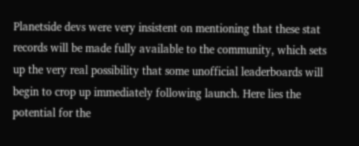Planetside devs were very insistent on mentioning that these stat records will be made fully available to the community, which sets up the very real possibility that some unofficial leaderboards will begin to crop up immediately following launch. Here lies the potential for the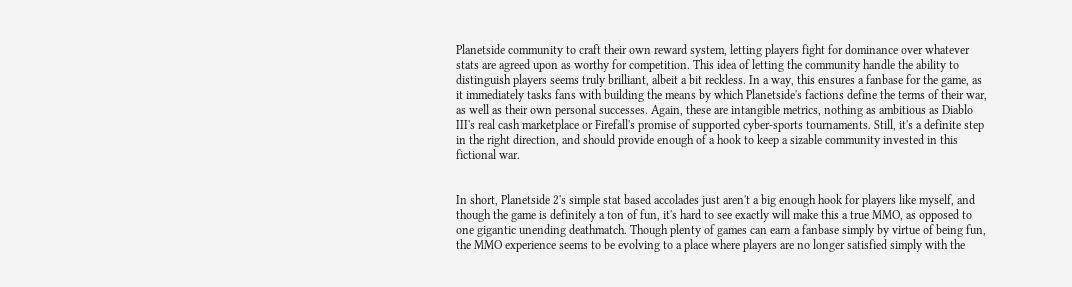Planetside community to craft their own reward system, letting players fight for dominance over whatever stats are agreed upon as worthy for competition. This idea of letting the community handle the ability to distinguish players seems truly brilliant, albeit a bit reckless. In a way, this ensures a fanbase for the game, as it immediately tasks fans with building the means by which Planetside's factions define the terms of their war, as well as their own personal successes. Again, these are intangible metrics, nothing as ambitious as Diablo III's real cash marketplace or Firefall's promise of supported cyber-sports tournaments. Still, it's a definite step in the right direction, and should provide enough of a hook to keep a sizable community invested in this fictional war.


In short, Planetside 2's simple stat based accolades just aren't a big enough hook for players like myself, and though the game is definitely a ton of fun, it's hard to see exactly will make this a true MMO, as opposed to one gigantic unending deathmatch. Though plenty of games can earn a fanbase simply by virtue of being fun, the MMO experience seems to be evolving to a place where players are no longer satisfied simply with the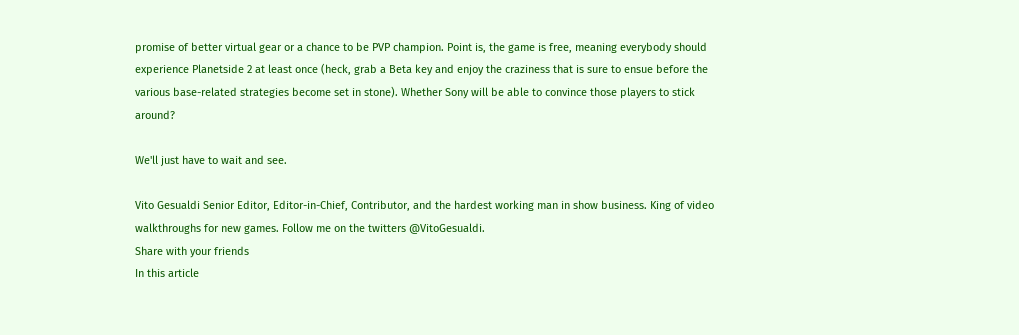promise of better virtual gear or a chance to be PVP champion. Point is, the game is free, meaning everybody should experience Planetside 2 at least once (heck, grab a Beta key and enjoy the craziness that is sure to ensue before the various base-related strategies become set in stone). Whether Sony will be able to convince those players to stick around?

We'll just have to wait and see.

Vito Gesualdi Senior Editor, Editor-in-Chief, Contributor, and the hardest working man in show business. King of video walkthroughs for new games. Follow me on the twitters @VitoGesualdi.
Share with your friends
In this article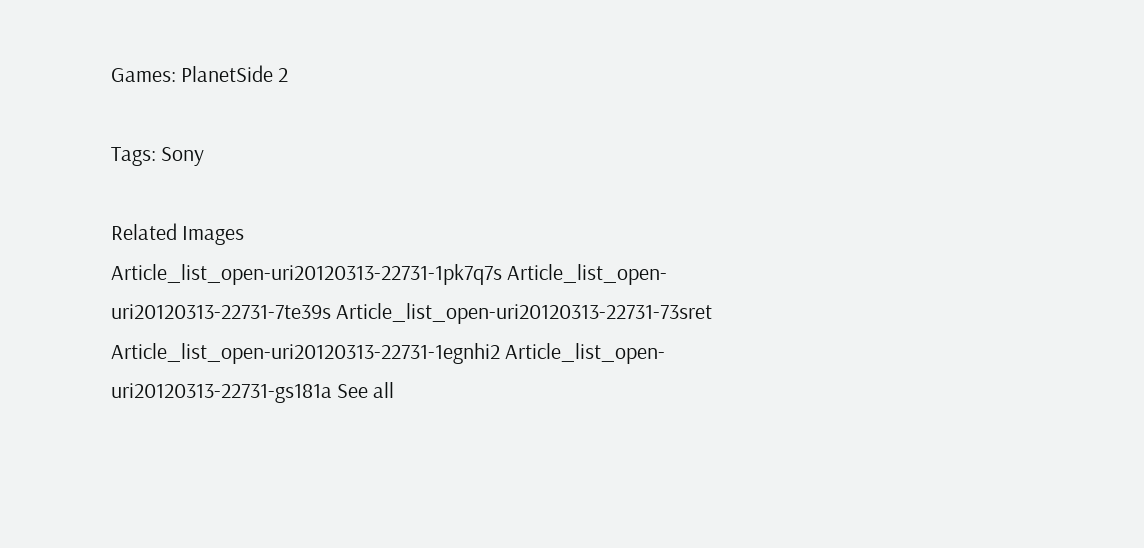Games: PlanetSide 2

Tags: Sony

Related Images
Article_list_open-uri20120313-22731-1pk7q7s Article_list_open-uri20120313-22731-7te39s Article_list_open-uri20120313-22731-73sret Article_list_open-uri20120313-22731-1egnhi2 Article_list_open-uri20120313-22731-gs181a See all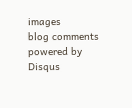images
blog comments powered by Disqus